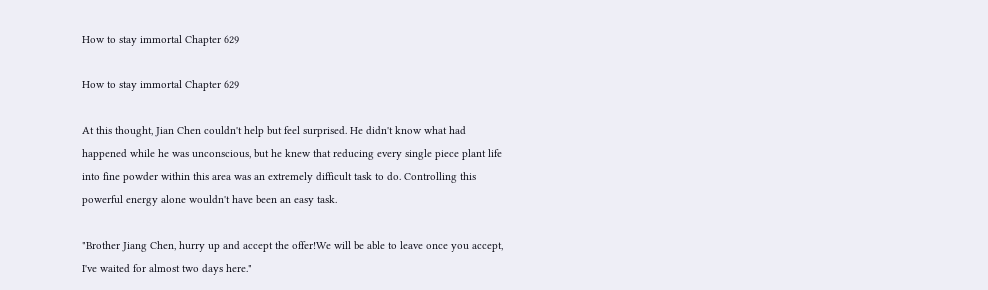How to stay immortal Chapter 629

How to stay immortal Chapter 629

At this thought, Jian Chen couldn't help but feel surprised. He didn't know what had happened while he was unconscious, but he knew that reducing every single piece plant life into fine powder within this area was an extremely difficult task to do. Controlling this powerful energy alone wouldn't have been an easy task.

"Brother Jiang Chen, hurry up and accept the offer!We will be able to leave once you accept, I've waited for almost two days here."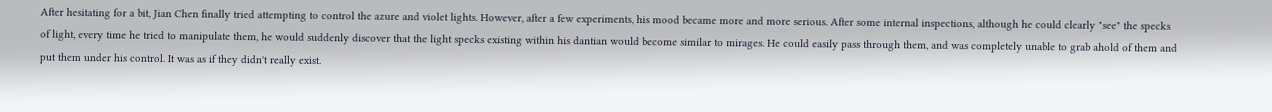After hesitating for a bit, Jian Chen finally tried attempting to control the azure and violet lights. However, after a few experiments, his mood became more and more serious. After some internal inspections, although he could clearly "see" the specks of light, every time he tried to manipulate them, he would suddenly discover that the light specks existing within his dantian would become similar to mirages. He could easily pass through them, and was completely unable to grab ahold of them and put them under his control. It was as if they didn't really exist.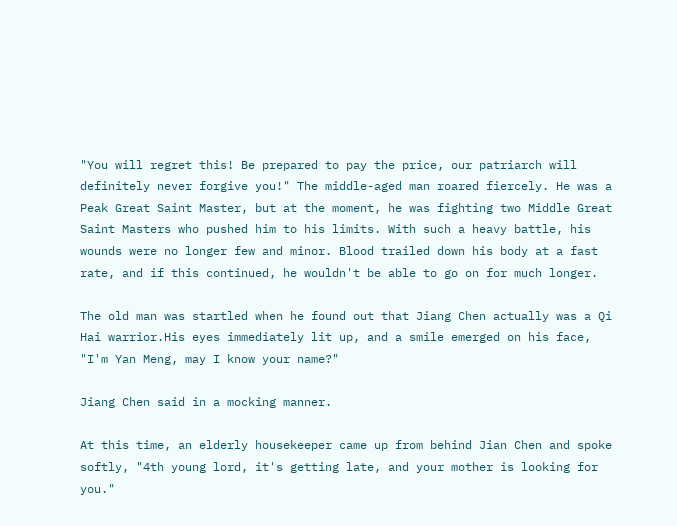"You will regret this! Be prepared to pay the price, our patriarch will definitely never forgive you!" The middle-aged man roared fiercely. He was a Peak Great Saint Master, but at the moment, he was fighting two Middle Great Saint Masters who pushed him to his limits. With such a heavy battle, his wounds were no longer few and minor. Blood trailed down his body at a fast rate, and if this continued, he wouldn't be able to go on for much longer.

The old man was startled when he found out that Jiang Chen actually was a Qi Hai warrior.His eyes immediately lit up, and a smile emerged on his face, "I'm Yan Meng, may I know your name?"

Jiang Chen said in a mocking manner.

At this time, an elderly housekeeper came up from behind Jian Chen and spoke softly, "4th young lord, it's getting late, and your mother is looking for you."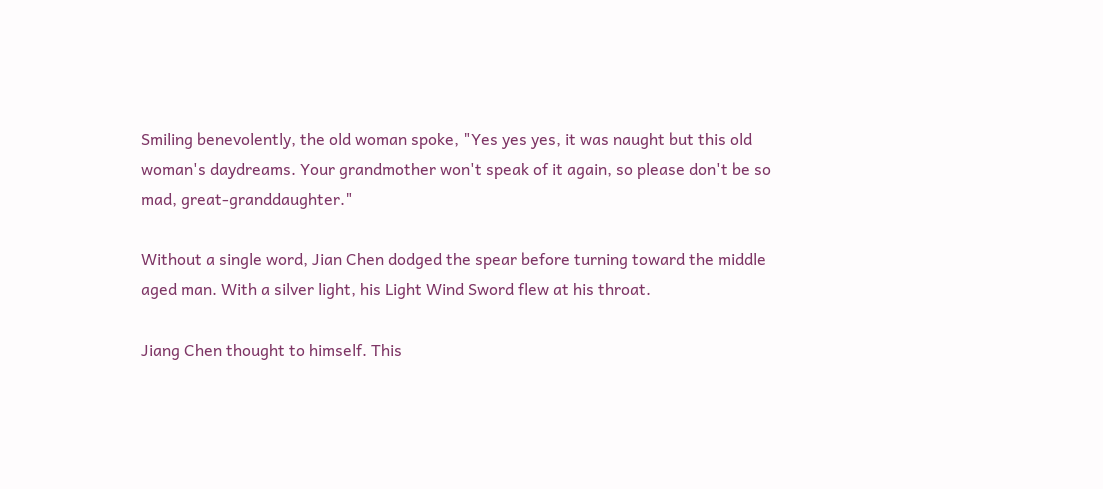Smiling benevolently, the old woman spoke, "Yes yes yes, it was naught but this old woman's daydreams. Your grandmother won't speak of it again, so please don't be so mad, great-granddaughter."

Without a single word, Jian Chen dodged the spear before turning toward the middle aged man. With a silver light, his Light Wind Sword flew at his throat.

Jiang Chen thought to himself. This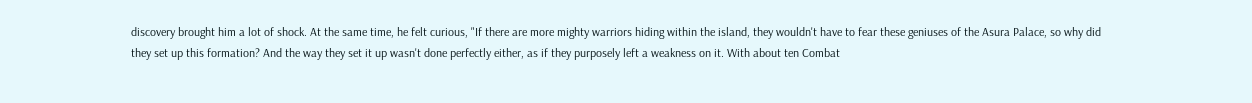discovery brought him a lot of shock. At the same time, he felt curious, "If there are more mighty warriors hiding within the island, they wouldn't have to fear these geniuses of the Asura Palace, so why did they set up this formation? And the way they set it up wasn't done perfectly either, as if they purposely left a weakness on it. With about ten Combat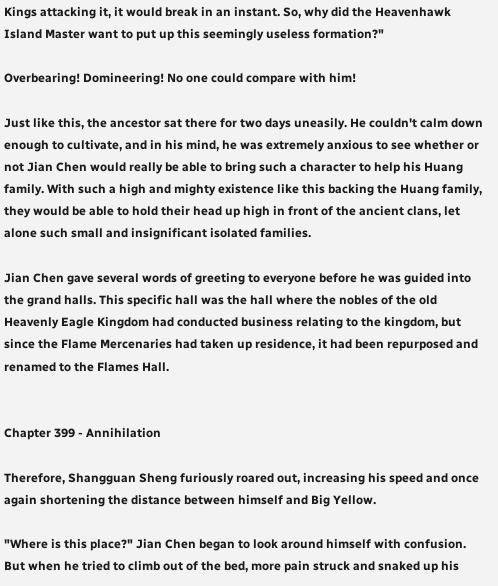Kings attacking it, it would break in an instant. So, why did the Heavenhawk Island Master want to put up this seemingly useless formation?"

Overbearing! Domineering! No one could compare with him!

Just like this, the ancestor sat there for two days uneasily. He couldn't calm down enough to cultivate, and in his mind, he was extremely anxious to see whether or not Jian Chen would really be able to bring such a character to help his Huang family. With such a high and mighty existence like this backing the Huang family, they would be able to hold their head up high in front of the ancient clans, let alone such small and insignificant isolated families.

Jian Chen gave several words of greeting to everyone before he was guided into the grand halls. This specific hall was the hall where the nobles of the old Heavenly Eagle Kingdom had conducted business relating to the kingdom, but since the Flame Mercenaries had taken up residence, it had been repurposed and renamed to the Flames Hall.


Chapter 399 - Annihilation

Therefore, Shangguan Sheng furiously roared out, increasing his speed and once again shortening the distance between himself and Big Yellow.

"Where is this place?" Jian Chen began to look around himself with confusion. But when he tried to climb out of the bed, more pain struck and snaked up his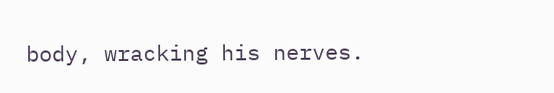body, wracking his nerves.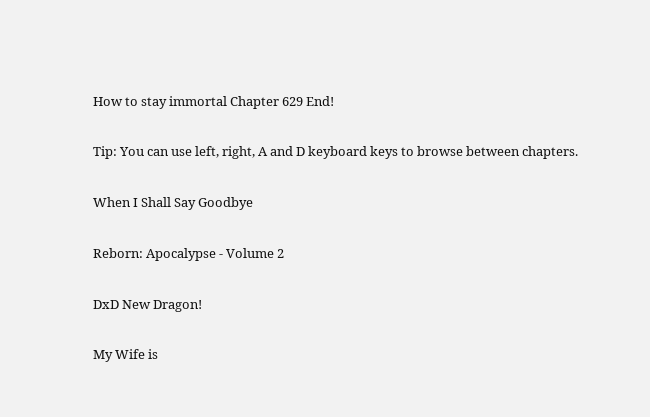How to stay immortal Chapter 629 End!

Tip: You can use left, right, A and D keyboard keys to browse between chapters.

When I Shall Say Goodbye

Reborn: Apocalypse - Volume 2

DxD New Dragon!

My Wife is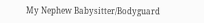My Nephew Babysitter/Bodyguard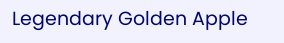Legendary Golden Apple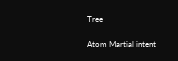Tree

Atom Martial intent